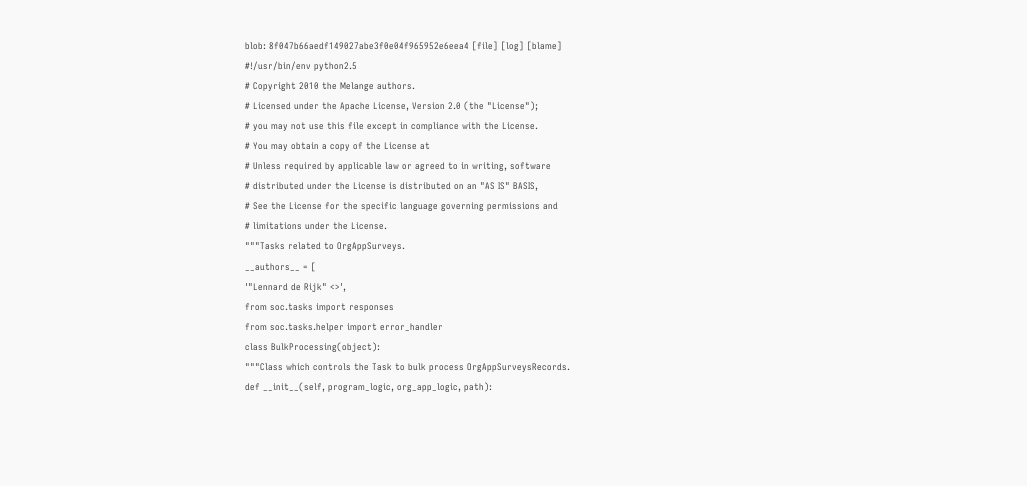blob: 8f047b66aedf149027abe3f0e04f965952e6eea4 [file] [log] [blame]
#!/usr/bin/env python2.5
# Copyright 2010 the Melange authors.
# Licensed under the Apache License, Version 2.0 (the "License");
# you may not use this file except in compliance with the License.
# You may obtain a copy of the License at
# Unless required by applicable law or agreed to in writing, software
# distributed under the License is distributed on an "AS IS" BASIS,
# See the License for the specific language governing permissions and
# limitations under the License.
"""Tasks related to OrgAppSurveys.
__authors__ = [
'"Lennard de Rijk" <>',
from soc.tasks import responses
from soc.tasks.helper import error_handler
class BulkProcessing(object):
"""Class which controls the Task to bulk process OrgAppSurveysRecords.
def __init__(self, program_logic, org_app_logic, path):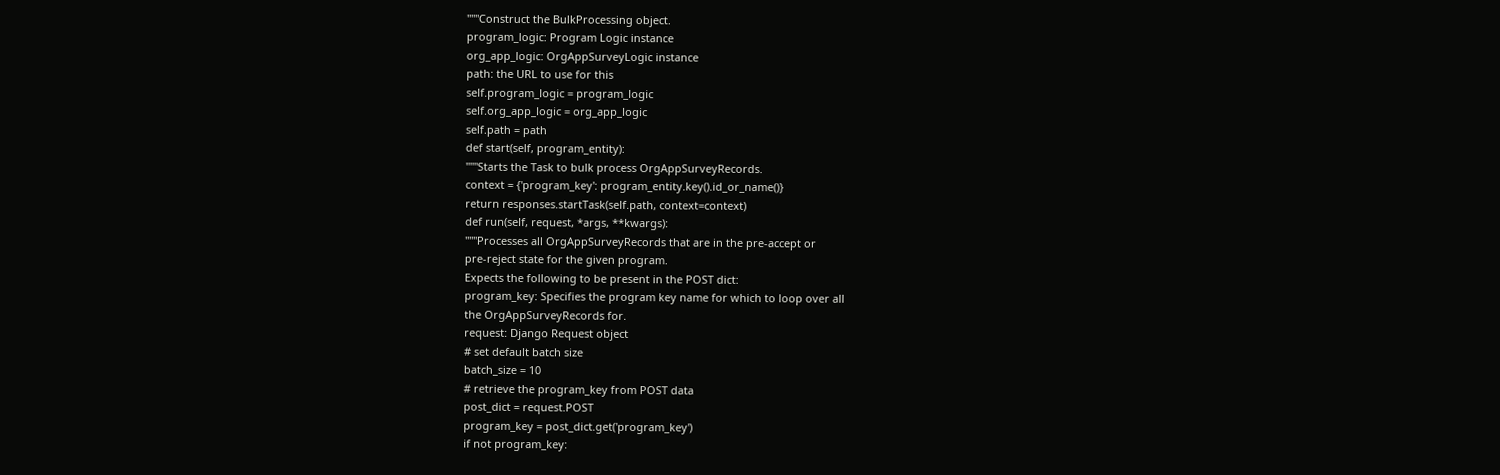"""Construct the BulkProcessing object.
program_logic: Program Logic instance
org_app_logic: OrgAppSurveyLogic instance
path: the URL to use for this
self.program_logic = program_logic
self.org_app_logic = org_app_logic
self.path = path
def start(self, program_entity):
"""Starts the Task to bulk process OrgAppSurveyRecords.
context = {'program_key': program_entity.key().id_or_name()}
return responses.startTask(self.path, context=context)
def run(self, request, *args, **kwargs):
"""Processes all OrgAppSurveyRecords that are in the pre-accept or
pre-reject state for the given program.
Expects the following to be present in the POST dict:
program_key: Specifies the program key name for which to loop over all
the OrgAppSurveyRecords for.
request: Django Request object
# set default batch size
batch_size = 10
# retrieve the program_key from POST data
post_dict = request.POST
program_key = post_dict.get('program_key')
if not program_key: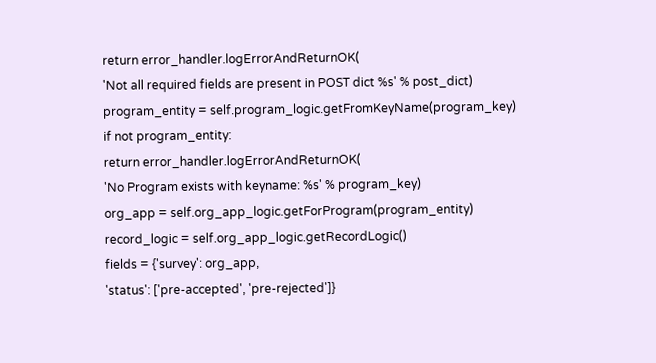return error_handler.logErrorAndReturnOK(
'Not all required fields are present in POST dict %s' % post_dict)
program_entity = self.program_logic.getFromKeyName(program_key)
if not program_entity:
return error_handler.logErrorAndReturnOK(
'No Program exists with keyname: %s' % program_key)
org_app = self.org_app_logic.getForProgram(program_entity)
record_logic = self.org_app_logic.getRecordLogic()
fields = {'survey': org_app,
'status': ['pre-accepted', 'pre-rejected']}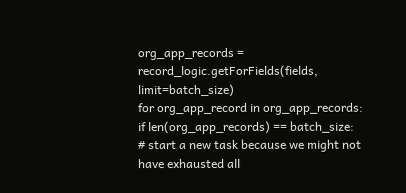org_app_records = record_logic.getForFields(fields, limit=batch_size)
for org_app_record in org_app_records:
if len(org_app_records) == batch_size:
# start a new task because we might not have exhausted all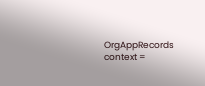OrgAppRecords
context =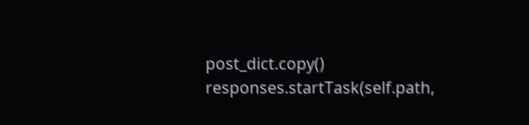post_dict.copy()
responses.startTask(self.path,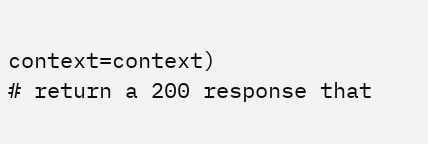context=context)
# return a 200 response that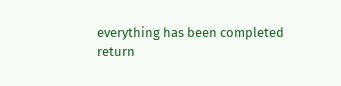everything has been completed
return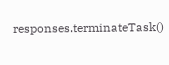responses.terminateTask()